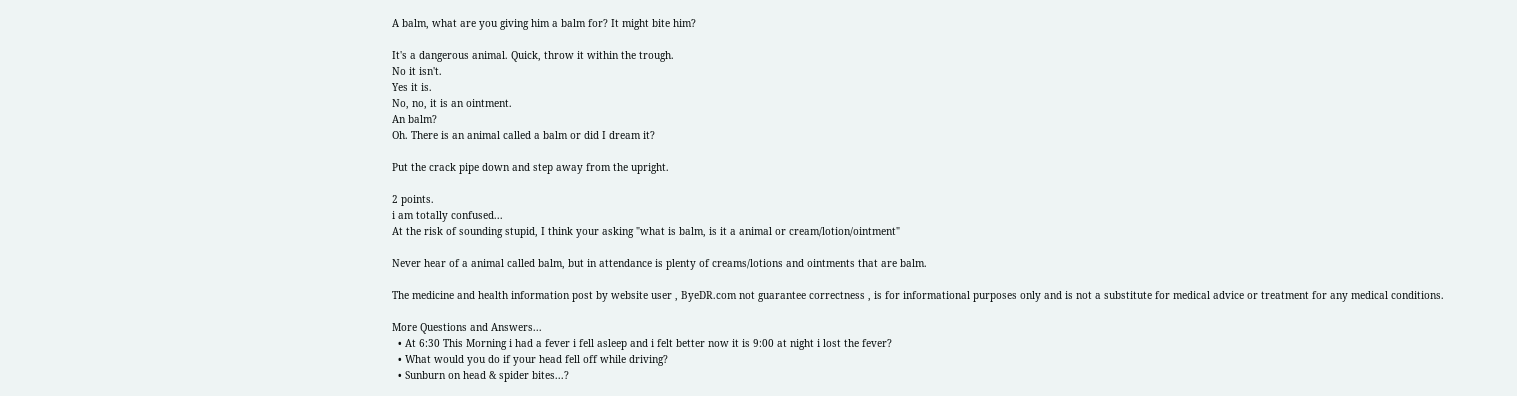A balm, what are you giving him a balm for? It might bite him?

It's a dangerous animal. Quick, throw it within the trough.
No it isn't.
Yes it is.
No, no, it is an ointment.
An balm?
Oh. There is an animal called a balm or did I dream it?

Put the crack pipe down and step away from the upright.

2 points.
i am totally confused...
At the risk of sounding stupid, I think your asking "what is balm, is it a animal or cream/lotion/ointment"

Never hear of a animal called balm, but in attendance is plenty of creams/lotions and ointments that are balm.

The medicine and health information post by website user , ByeDR.com not guarantee correctness , is for informational purposes only and is not a substitute for medical advice or treatment for any medical conditions.

More Questions and Answers...
  • At 6:30 This Morning i had a fever i fell asleep and i felt better now it is 9:00 at night i lost the fever?
  • What would you do if your head fell off while driving?
  • Sunburn on head & spider bites...?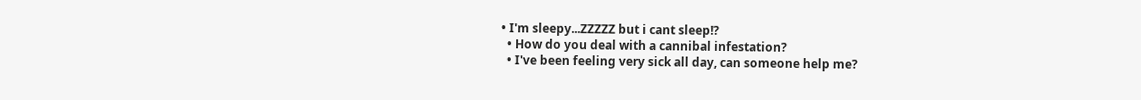• I'm sleepy...ZZZZZ but i cant sleep!?
  • How do you deal with a cannibal infestation?
  • I've been feeling very sick all day, can someone help me?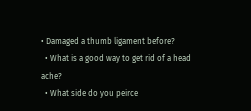• Damaged a thumb ligament before?
  • What is a good way to get rid of a head ache?
  • What side do you peirce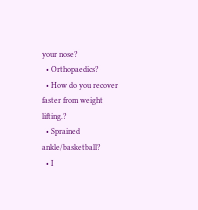your nose?
  • Orthopaedics?
  • How do you recover faster from weight lifting.?
  • Sprained ankle/basketball?
  • I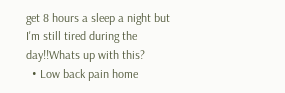get 8 hours a sleep a night but I'm still tired during the day!!Whats up with this?
  • Low back pain home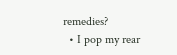remedies?
  • I pop my rear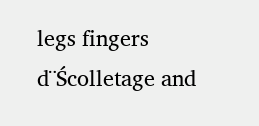legs fingers d¨Ścolletage and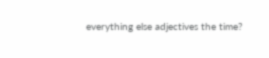everything else adjectives the time?